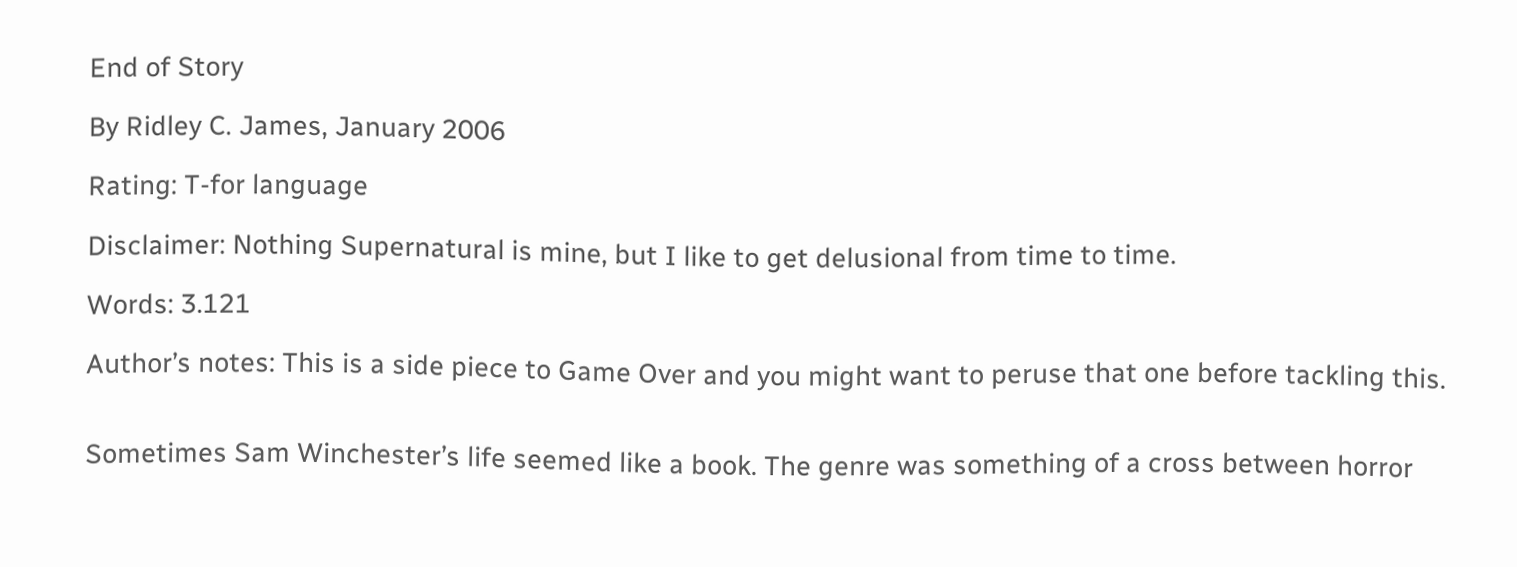End of Story

By Ridley C. James, January 2006

Rating: T-for language

Disclaimer: Nothing Supernatural is mine, but I like to get delusional from time to time.

Words: 3.121

Author’s notes: This is a side piece to Game Over and you might want to peruse that one before tackling this.


Sometimes Sam Winchester’s life seemed like a book. The genre was something of a cross between horror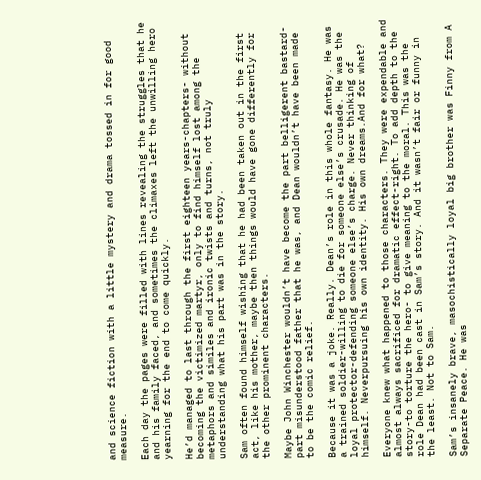and science fiction with a little mystery and drama tossed in for good measure.

Each day the pages were filled with lines revealing the struggles that he and his family faced, and sometimes the climaxes left the unwilling hero yearning for the end to come quickly.

He’d managed to last through the first eighteen years-chapters- without becoming the victimized martyr, only to find himself lost among the metaphors and similes and ironic twists and turns, not truly understanding what his part was in the story.

Sam often found himself wishing that he had been taken out in the first act, like his mother, maybe then things would have gone differently for the other prominent characters.

Maybe John Winchester wouldn’t have become the part belligerent bastard-part misunderstood father that he was, and Dean wouldn’t have been made to be the comic relief.

Because it was a joke. Really. Dean’s role in this whole fantasy. He was a trained soldier-willing to die for someone else’s crusade. He was the loyal protector-defending someone else’s charge. Never thinking of himself. Neverpursuing his own identity. His own dreams.And for what?

Everyone knew what happened to those characters. They were expendable and almost always sacrificed for dramatic effect-right. To add depth to the story-to torture the hero- to give meaning to the moral. This was the role Dean had been cast in Sam’s story. And it wasn’t fair or funny in the least. Not to Sam.

Sam’s insanely brave, masochistically loyal big brother was Finny from A Separate Peace. He was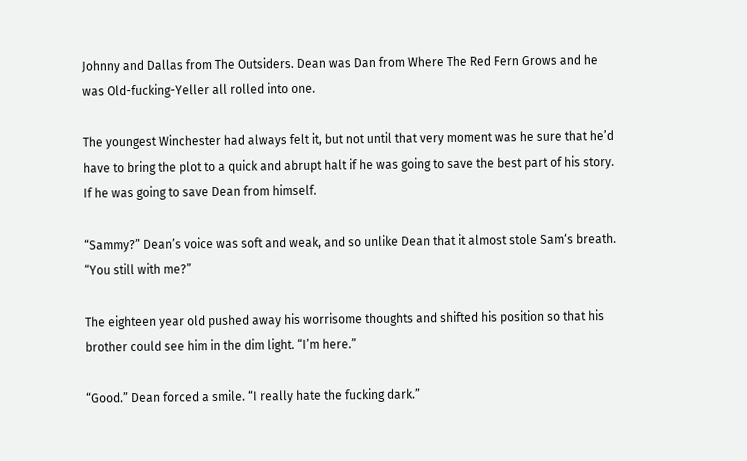Johnny and Dallas from The Outsiders. Dean was Dan from Where The Red Fern Grows and he was Old-fucking-Yeller all rolled into one.

The youngest Winchester had always felt it, but not until that very moment was he sure that he’d have to bring the plot to a quick and abrupt halt if he was going to save the best part of his story. If he was going to save Dean from himself.

“Sammy?” Dean’s voice was soft and weak, and so unlike Dean that it almost stole Sam‘s breath. “You still with me?”

The eighteen year old pushed away his worrisome thoughts and shifted his position so that his brother could see him in the dim light. “I’m here.”

“Good.” Dean forced a smile. “I really hate the fucking dark.”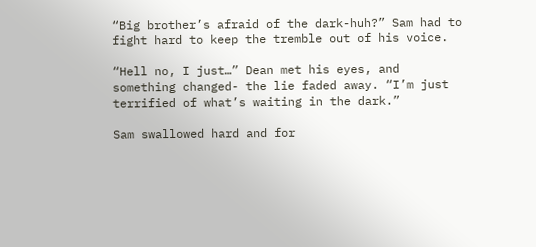“Big brother’s afraid of the dark-huh?” Sam had to fight hard to keep the tremble out of his voice.

“Hell no, I just…” Dean met his eyes, and something changed- the lie faded away. “I’m just terrified of what’s waiting in the dark.”

Sam swallowed hard and for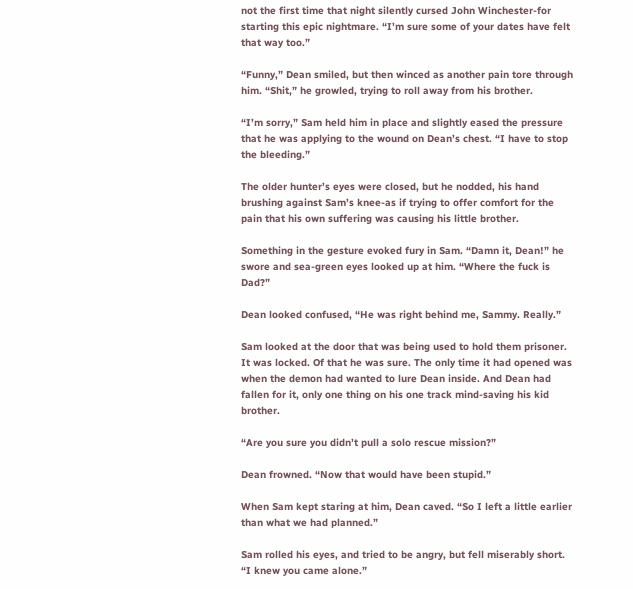not the first time that night silently cursed John Winchester-for starting this epic nightmare. “I’m sure some of your dates have felt that way too.”

“Funny,” Dean smiled, but then winced as another pain tore through him. “Shit,” he growled, trying to roll away from his brother.

“I’m sorry,” Sam held him in place and slightly eased the pressure that he was applying to the wound on Dean’s chest. “I have to stop the bleeding.”

The older hunter’s eyes were closed, but he nodded, his hand brushing against Sam’s knee-as if trying to offer comfort for the pain that his own suffering was causing his little brother.

Something in the gesture evoked fury in Sam. “Damn it, Dean!” he swore and sea-green eyes looked up at him. “Where the fuck is Dad?”

Dean looked confused, “He was right behind me, Sammy. Really.”

Sam looked at the door that was being used to hold them prisoner. It was locked. Of that he was sure. The only time it had opened was when the demon had wanted to lure Dean inside. And Dean had fallen for it, only one thing on his one track mind-saving his kid brother.

“Are you sure you didn’t pull a solo rescue mission?”

Dean frowned. “Now that would have been stupid.”

When Sam kept staring at him, Dean caved. “So I left a little earlier than what we had planned.”

Sam rolled his eyes, and tried to be angry, but fell miserably short. “I knew you came alone.”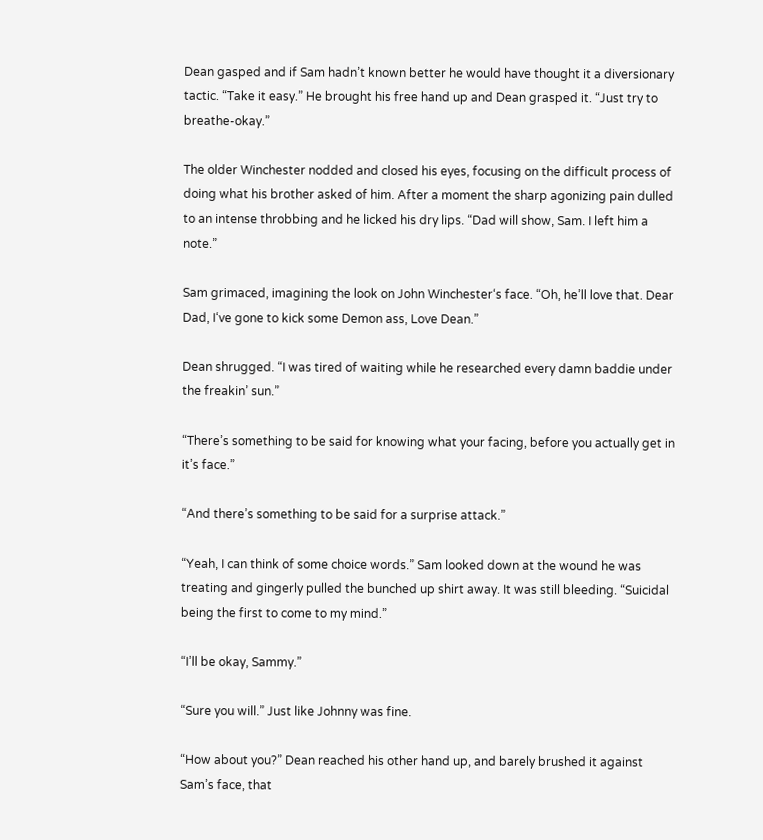Dean gasped and if Sam hadn’t known better he would have thought it a diversionary tactic. “Take it easy.” He brought his free hand up and Dean grasped it. “Just try to breathe-okay.”

The older Winchester nodded and closed his eyes, focusing on the difficult process of doing what his brother asked of him. After a moment the sharp agonizing pain dulled to an intense throbbing and he licked his dry lips. “Dad will show, Sam. I left him a note.”

Sam grimaced, imagining the look on John Winchester‘s face. “Oh, he’ll love that. Dear Dad, I‘ve gone to kick some Demon ass, Love Dean.”

Dean shrugged. “I was tired of waiting while he researched every damn baddie under the freakin’ sun.”

“There’s something to be said for knowing what your facing, before you actually get in it’s face.”

“And there’s something to be said for a surprise attack.”

“Yeah, I can think of some choice words.” Sam looked down at the wound he was treating and gingerly pulled the bunched up shirt away. It was still bleeding. “Suicidal being the first to come to my mind.”

“I’ll be okay, Sammy.”

“Sure you will.” Just like Johnny was fine.

“How about you?” Dean reached his other hand up, and barely brushed it against Sam’s face, that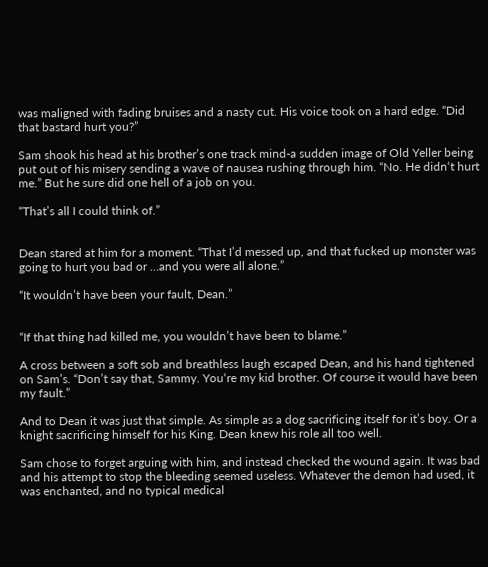was maligned with fading bruises and a nasty cut. His voice took on a hard edge. “Did that bastard hurt you?”

Sam shook his head at his brother’s one track mind-a sudden image of Old Yeller being put out of his misery sending a wave of nausea rushing through him. “No. He didn‘t hurt me.” But he sure did one hell of a job on you.

“That’s all I could think of.”


Dean stared at him for a moment. “That I’d messed up, and that fucked up monster was going to hurt you bad or …and you were all alone.”

“It wouldn’t have been your fault, Dean.”


“If that thing had killed me, you wouldn’t have been to blame.”

A cross between a soft sob and breathless laugh escaped Dean, and his hand tightened on Sam’s. “Don’t say that, Sammy. You‘re my kid brother. Of course it would have been my fault.”

And to Dean it was just that simple. As simple as a dog sacrificing itself for it’s boy. Or a knight sacrificing himself for his King. Dean knew his role all too well.

Sam chose to forget arguing with him, and instead checked the wound again. It was bad and his attempt to stop the bleeding seemed useless. Whatever the demon had used, it was enchanted, and no typical medical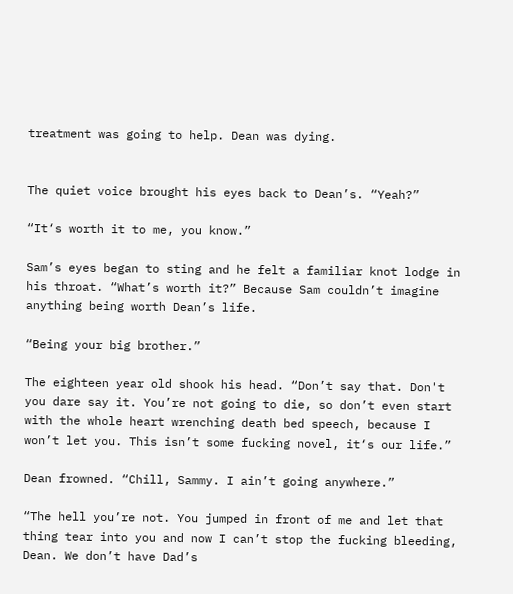treatment was going to help. Dean was dying.


The quiet voice brought his eyes back to Dean’s. “Yeah?”

“It‘s worth it to me, you know.”

Sam’s eyes began to sting and he felt a familiar knot lodge in his throat. “What’s worth it?” Because Sam couldn’t imagine anything being worth Dean’s life.

“Being your big brother.”

The eighteen year old shook his head. “Don’t say that. Don't you dare say it. You’re not going to die, so don’t even start with the whole heart wrenching death bed speech, because I won’t let you. This isn’t some fucking novel, it‘s our life.”

Dean frowned. “Chill, Sammy. I ain’t going anywhere.”

“The hell you’re not. You jumped in front of me and let that thing tear into you and now I can’t stop the fucking bleeding, Dean. We don’t have Dad’s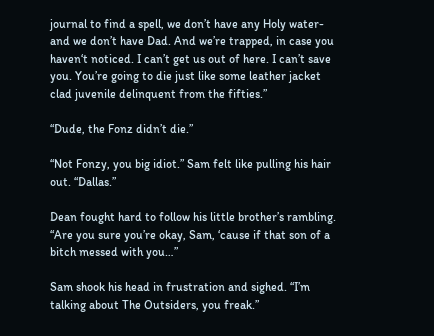journal to find a spell, we don’t have any Holy water-and we don’t have Dad. And we’re trapped, in case you haven‘t noticed. I can’t get us out of here. I can’t save you. You’re going to die just like some leather jacket clad juvenile delinquent from the fifties.”

“Dude, the Fonz didn’t die.”

“Not Fonzy, you big idiot.” Sam felt like pulling his hair out. “Dallas.”

Dean fought hard to follow his little brother’s rambling. “Are you sure you’re okay, Sam, ‘cause if that son of a bitch messed with you…”

Sam shook his head in frustration and sighed. “I’m talking about The Outsiders, you freak.”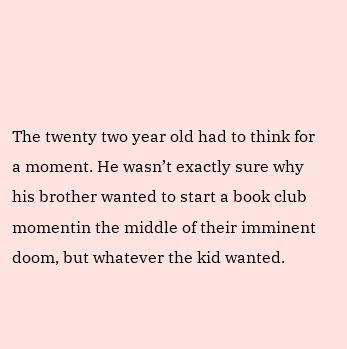The twenty two year old had to think for a moment. He wasn’t exactly sure why his brother wanted to start a book club momentin the middle of their imminent doom, but whatever the kid wanted.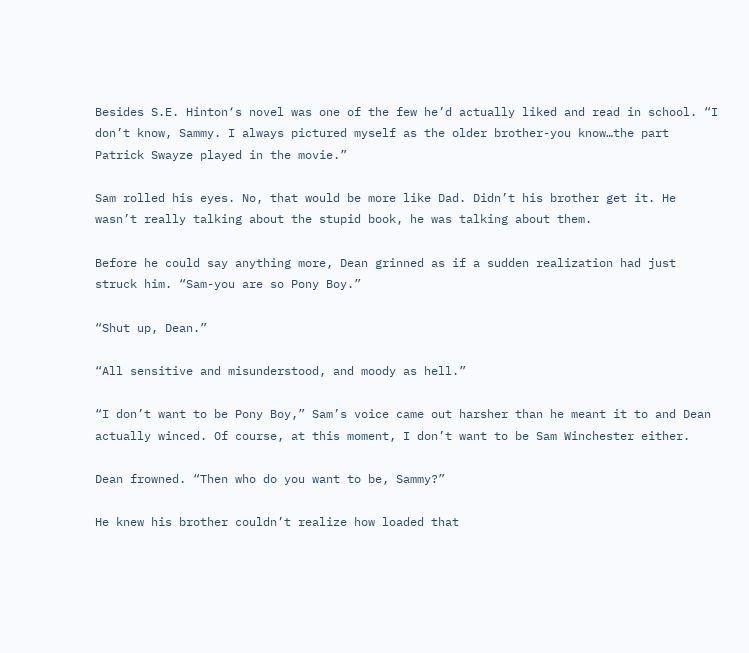Besides S.E. Hinton‘s novel was one of the few he’d actually liked and read in school. “I don’t know, Sammy. I always pictured myself as the older brother-you know…the part Patrick Swayze played in the movie.”

Sam rolled his eyes. No, that would be more like Dad. Didn’t his brother get it. He wasn’t really talking about the stupid book, he was talking about them.

Before he could say anything more, Dean grinned as if a sudden realization had just struck him. “Sam-you are so Pony Boy.”

“Shut up, Dean.”

“All sensitive and misunderstood, and moody as hell.”

“I don’t want to be Pony Boy,” Sam’s voice came out harsher than he meant it to and Dean actually winced. Of course, at this moment, I don’t want to be Sam Winchester either.

Dean frowned. “Then who do you want to be, Sammy?”

He knew his brother couldn’t realize how loaded that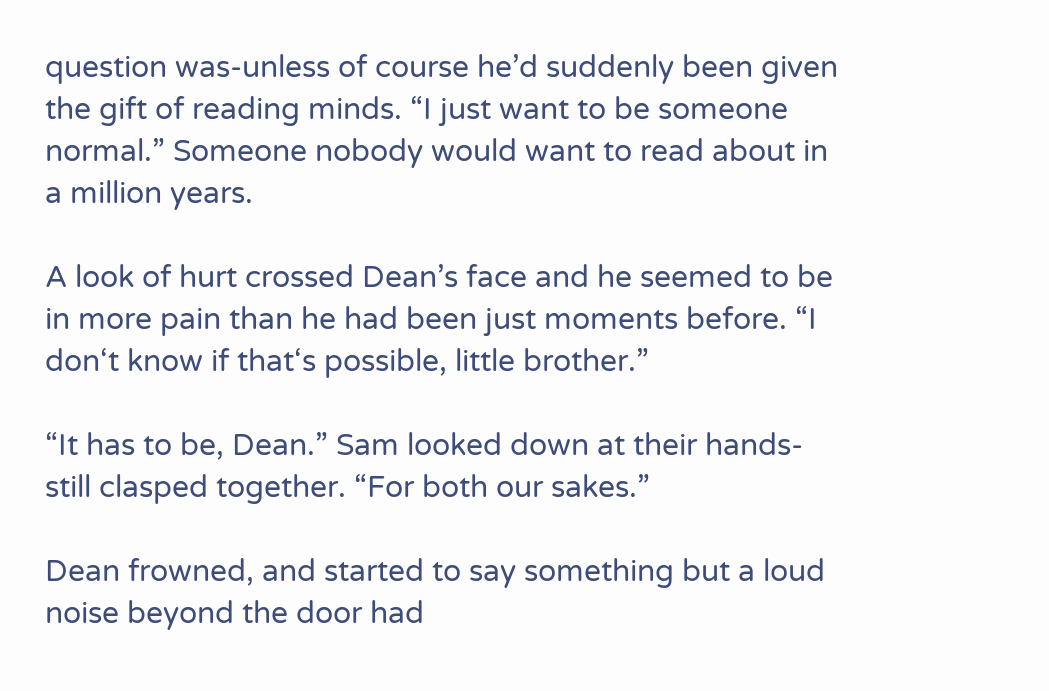question was-unless of course he’d suddenly been given the gift of reading minds. “I just want to be someone normal.” Someone nobody would want to read about in a million years.

A look of hurt crossed Dean’s face and he seemed to be in more pain than he had been just moments before. “I don‘t know if that‘s possible, little brother.”

“It has to be, Dean.” Sam looked down at their hands- still clasped together. “For both our sakes.”

Dean frowned, and started to say something but a loud noise beyond the door had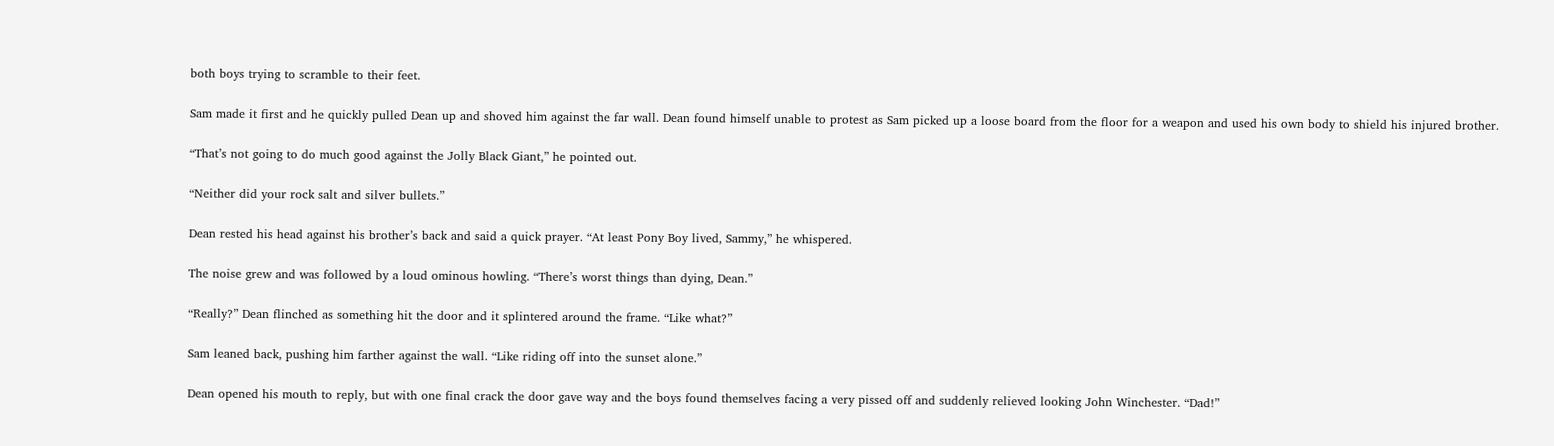both boys trying to scramble to their feet.

Sam made it first and he quickly pulled Dean up and shoved him against the far wall. Dean found himself unable to protest as Sam picked up a loose board from the floor for a weapon and used his own body to shield his injured brother.

“That’s not going to do much good against the Jolly Black Giant,” he pointed out.

“Neither did your rock salt and silver bullets.”

Dean rested his head against his brother’s back and said a quick prayer. “At least Pony Boy lived, Sammy,” he whispered.

The noise grew and was followed by a loud ominous howling. “There’s worst things than dying, Dean.”

“Really?” Dean flinched as something hit the door and it splintered around the frame. “Like what?”

Sam leaned back, pushing him farther against the wall. “Like riding off into the sunset alone.”

Dean opened his mouth to reply, but with one final crack the door gave way and the boys found themselves facing a very pissed off and suddenly relieved looking John Winchester. “Dad!”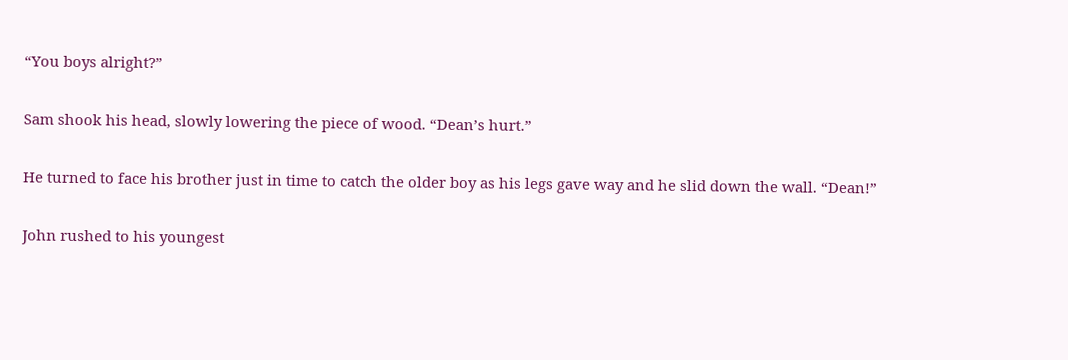“You boys alright?”

Sam shook his head, slowly lowering the piece of wood. “Dean’s hurt.”

He turned to face his brother just in time to catch the older boy as his legs gave way and he slid down the wall. “Dean!”

John rushed to his youngest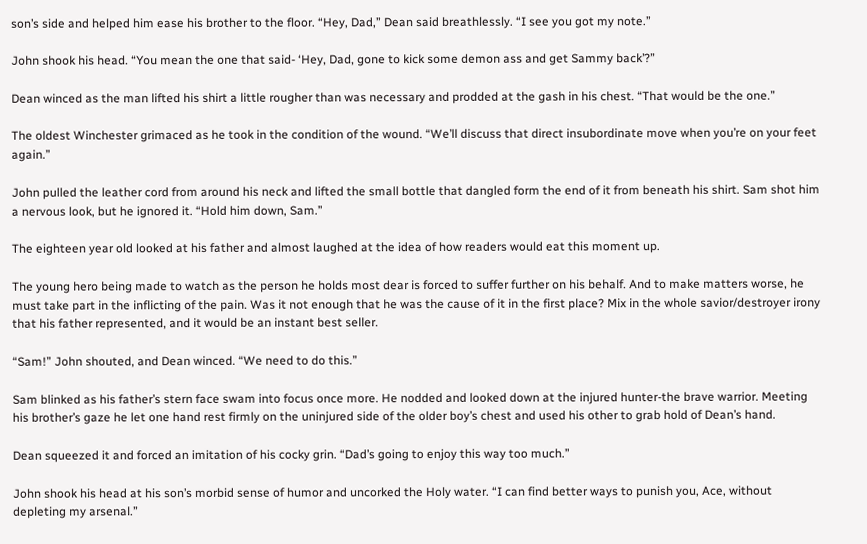son’s side and helped him ease his brother to the floor. “Hey, Dad,” Dean said breathlessly. “I see you got my note.”

John shook his head. “You mean the one that said- ‘Hey, Dad, gone to kick some demon ass and get Sammy back’?”

Dean winced as the man lifted his shirt a little rougher than was necessary and prodded at the gash in his chest. “That would be the one.”

The oldest Winchester grimaced as he took in the condition of the wound. “We’ll discuss that direct insubordinate move when you’re on your feet again.”

John pulled the leather cord from around his neck and lifted the small bottle that dangled form the end of it from beneath his shirt. Sam shot him a nervous look, but he ignored it. “Hold him down, Sam.”

The eighteen year old looked at his father and almost laughed at the idea of how readers would eat this moment up.

The young hero being made to watch as the person he holds most dear is forced to suffer further on his behalf. And to make matters worse, he must take part in the inflicting of the pain. Was it not enough that he was the cause of it in the first place? Mix in the whole savior/destroyer irony that his father represented, and it would be an instant best seller.

“Sam!” John shouted, and Dean winced. “We need to do this.”

Sam blinked as his father’s stern face swam into focus once more. He nodded and looked down at the injured hunter-the brave warrior. Meeting his brother’s gaze he let one hand rest firmly on the uninjured side of the older boy’s chest and used his other to grab hold of Dean’s hand.

Dean squeezed it and forced an imitation of his cocky grin. “Dad’s going to enjoy this way too much.”

John shook his head at his son’s morbid sense of humor and uncorked the Holy water. “I can find better ways to punish you, Ace, without depleting my arsenal.”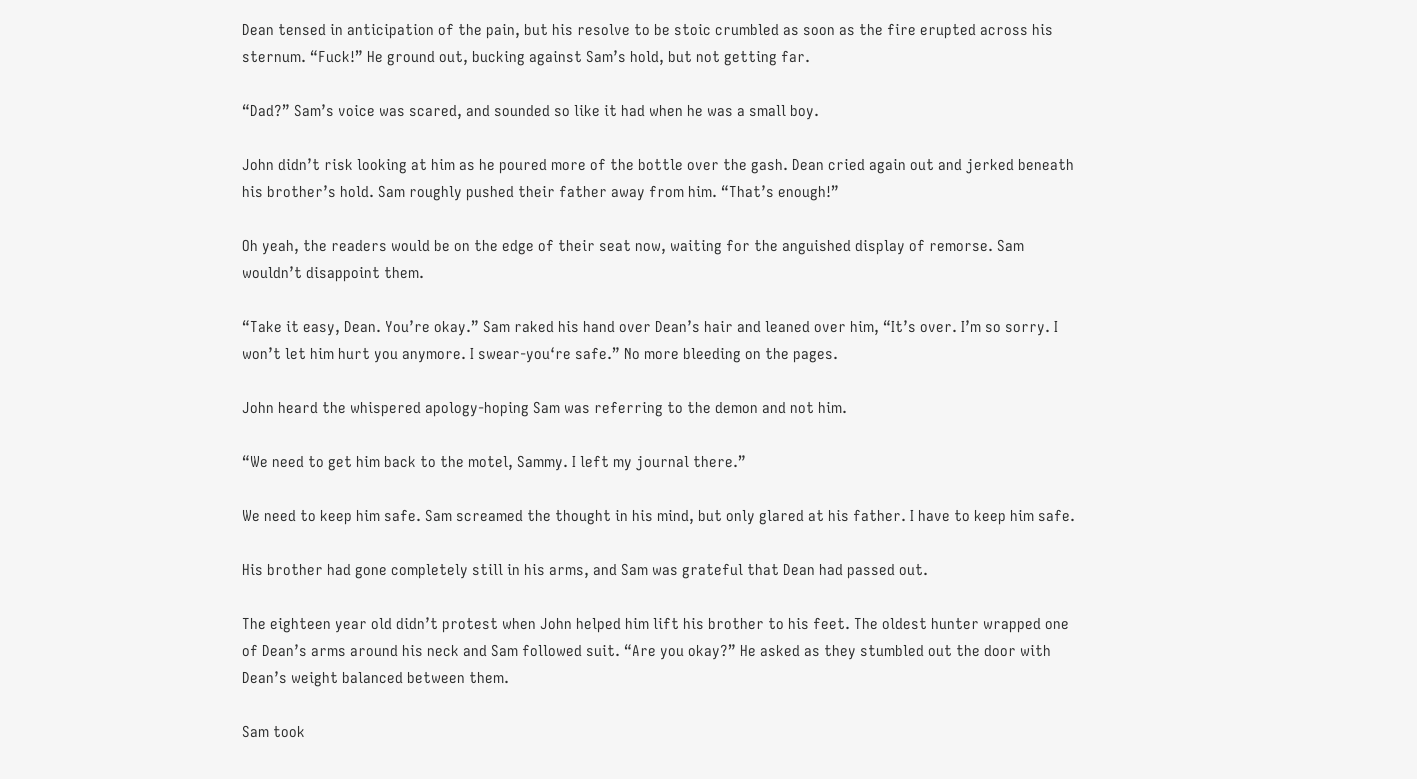Dean tensed in anticipation of the pain, but his resolve to be stoic crumbled as soon as the fire erupted across his sternum. “Fuck!” He ground out, bucking against Sam’s hold, but not getting far.

“Dad?” Sam’s voice was scared, and sounded so like it had when he was a small boy.

John didn’t risk looking at him as he poured more of the bottle over the gash. Dean cried again out and jerked beneath his brother’s hold. Sam roughly pushed their father away from him. “That’s enough!”

Oh yeah, the readers would be on the edge of their seat now, waiting for the anguished display of remorse. Sam wouldn’t disappoint them.

“Take it easy, Dean. You’re okay.” Sam raked his hand over Dean’s hair and leaned over him, “It’s over. I’m so sorry. I won’t let him hurt you anymore. I swear-you‘re safe.” No more bleeding on the pages.

John heard the whispered apology-hoping Sam was referring to the demon and not him.

“We need to get him back to the motel, Sammy. I left my journal there.”

We need to keep him safe. Sam screamed the thought in his mind, but only glared at his father. I have to keep him safe.

His brother had gone completely still in his arms, and Sam was grateful that Dean had passed out.

The eighteen year old didn’t protest when John helped him lift his brother to his feet. The oldest hunter wrapped one of Dean’s arms around his neck and Sam followed suit. “Are you okay?” He asked as they stumbled out the door with Dean’s weight balanced between them.

Sam took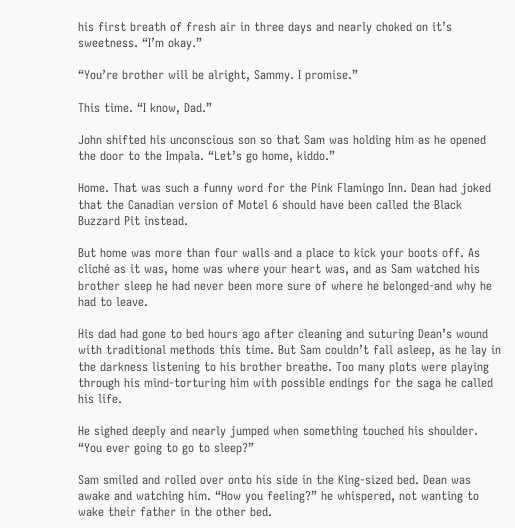his first breath of fresh air in three days and nearly choked on it’s sweetness. “I’m okay.”

“You’re brother will be alright, Sammy. I promise.”

This time. “I know, Dad.”

John shifted his unconscious son so that Sam was holding him as he opened the door to the Impala. “Let’s go home, kiddo.”

Home. That was such a funny word for the Pink Flamingo Inn. Dean had joked that the Canadian version of Motel 6 should have been called the Black Buzzard Pit instead.

But home was more than four walls and a place to kick your boots off. As cliché as it was, home was where your heart was, and as Sam watched his brother sleep he had never been more sure of where he belonged-and why he had to leave.

His dad had gone to bed hours ago after cleaning and suturing Dean’s wound with traditional methods this time. But Sam couldn’t fall asleep, as he lay in the darkness listening to his brother breathe. Too many plots were playing through his mind-torturing him with possible endings for the saga he called his life.

He sighed deeply and nearly jumped when something touched his shoulder. “You ever going to go to sleep?”

Sam smiled and rolled over onto his side in the King-sized bed. Dean was awake and watching him. “How you feeling?” he whispered, not wanting to wake their father in the other bed.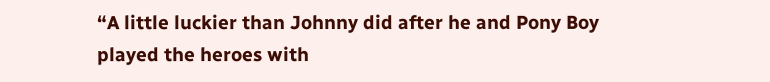“A little luckier than Johnny did after he and Pony Boy played the heroes with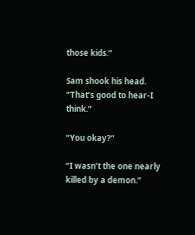those kids.”

Sam shook his head. “That’s good to hear-I think.”

“You okay?”

“I wasn’t the one nearly killed by a demon.”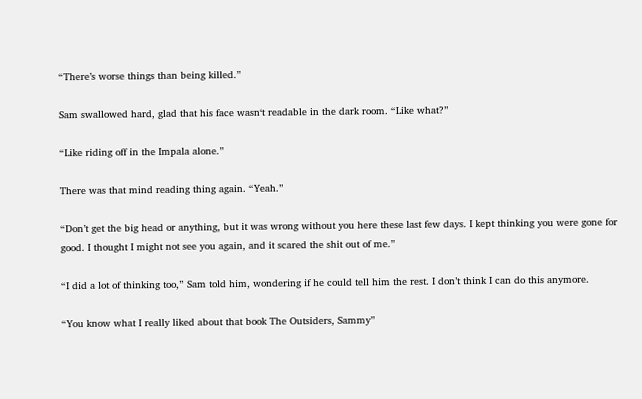“There’s worse things than being killed.”

Sam swallowed hard, glad that his face wasn‘t readable in the dark room. “Like what?”

“Like riding off in the Impala alone.”

There was that mind reading thing again. “Yeah.”

“Don’t get the big head or anything, but it was wrong without you here these last few days. I kept thinking you were gone for good. I thought I might not see you again, and it scared the shit out of me.”

“I did a lot of thinking too,” Sam told him, wondering if he could tell him the rest. I don’t think I can do this anymore.

“You know what I really liked about that book The Outsiders, Sammy”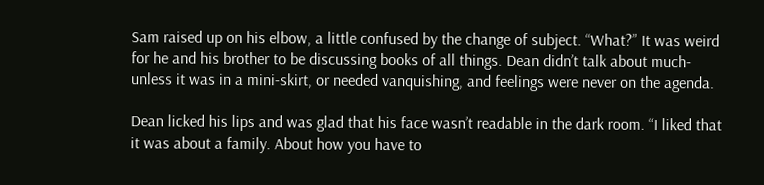Sam raised up on his elbow, a little confused by the change of subject. “What?” It was weird for he and his brother to be discussing books of all things. Dean didn’t talk about much- unless it was in a mini-skirt, or needed vanquishing, and feelings were never on the agenda.

Dean licked his lips and was glad that his face wasn’t readable in the dark room. “I liked that it was about a family. About how you have to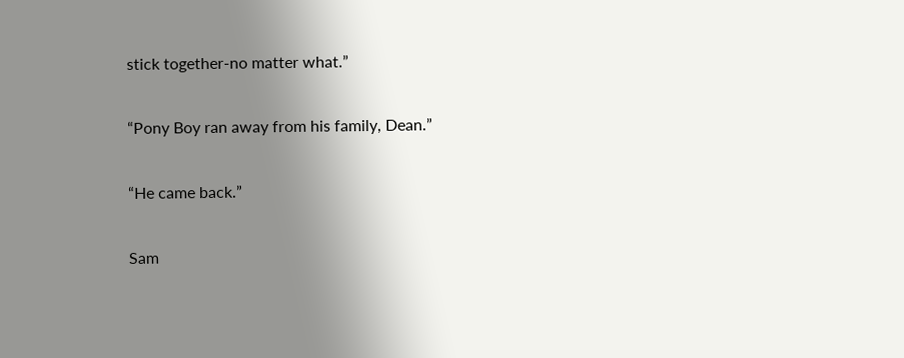stick together-no matter what.”

“Pony Boy ran away from his family, Dean.”

“He came back.”

Sam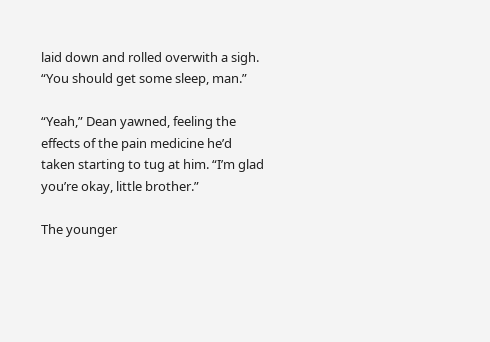laid down and rolled overwith a sigh. “You should get some sleep, man.”

“Yeah,” Dean yawned, feeling the effects of the pain medicine he’d taken starting to tug at him. “I’m glad you’re okay, little brother.”

The younger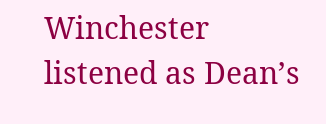Winchester listened as Dean’s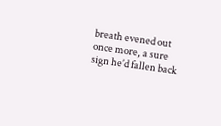breath evened out once more, a sure sign he’d fallen back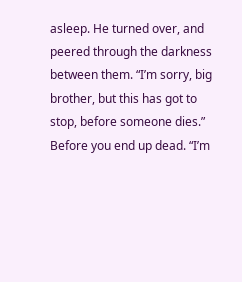asleep. He turned over, and peered through the darkness between them. “I’m sorry, big brother, but this has got to stop, before someone dies.” Before you end up dead. “I’m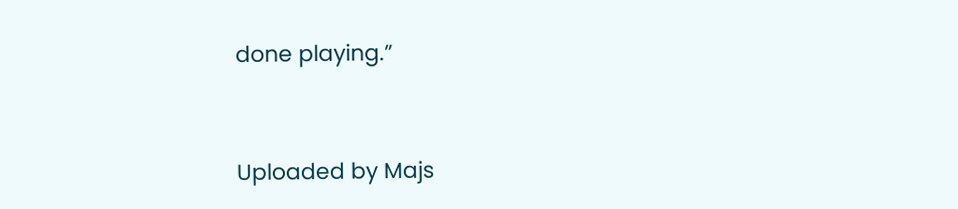done playing.”



Uploaded by Majs